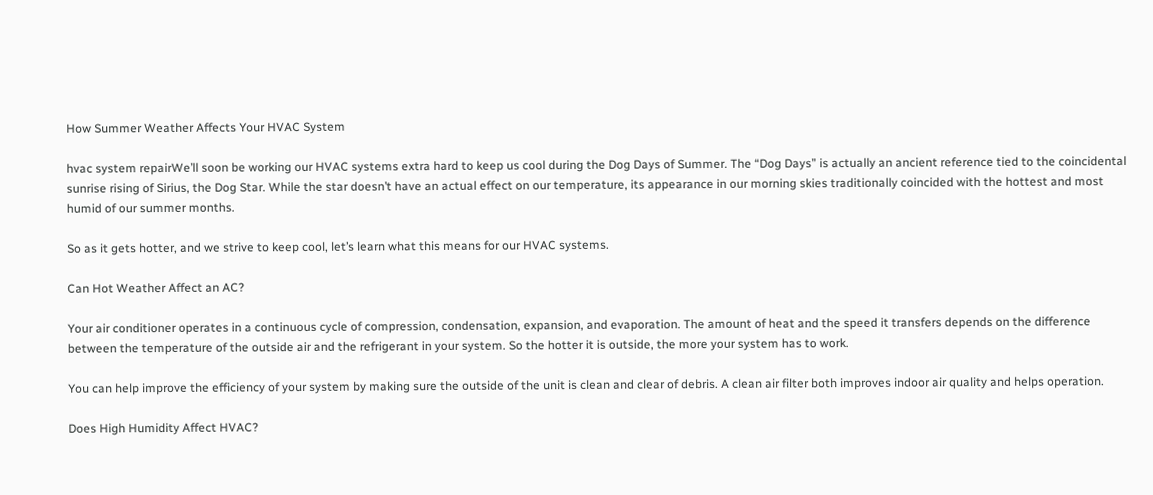How Summer Weather Affects Your HVAC System

hvac system repairWe’ll soon be working our HVAC systems extra hard to keep us cool during the Dog Days of Summer. The “Dog Days” is actually an ancient reference tied to the coincidental sunrise rising of Sirius, the Dog Star. While the star doesn’t have an actual effect on our temperature, its appearance in our morning skies traditionally coincided with the hottest and most humid of our summer months.

So as it gets hotter, and we strive to keep cool, let’s learn what this means for our HVAC systems.

Can Hot Weather Affect an AC?

Your air conditioner operates in a continuous cycle of compression, condensation, expansion, and evaporation. The amount of heat and the speed it transfers depends on the difference between the temperature of the outside air and the refrigerant in your system. So the hotter it is outside, the more your system has to work.

You can help improve the efficiency of your system by making sure the outside of the unit is clean and clear of debris. A clean air filter both improves indoor air quality and helps operation.

Does High Humidity Affect HVAC?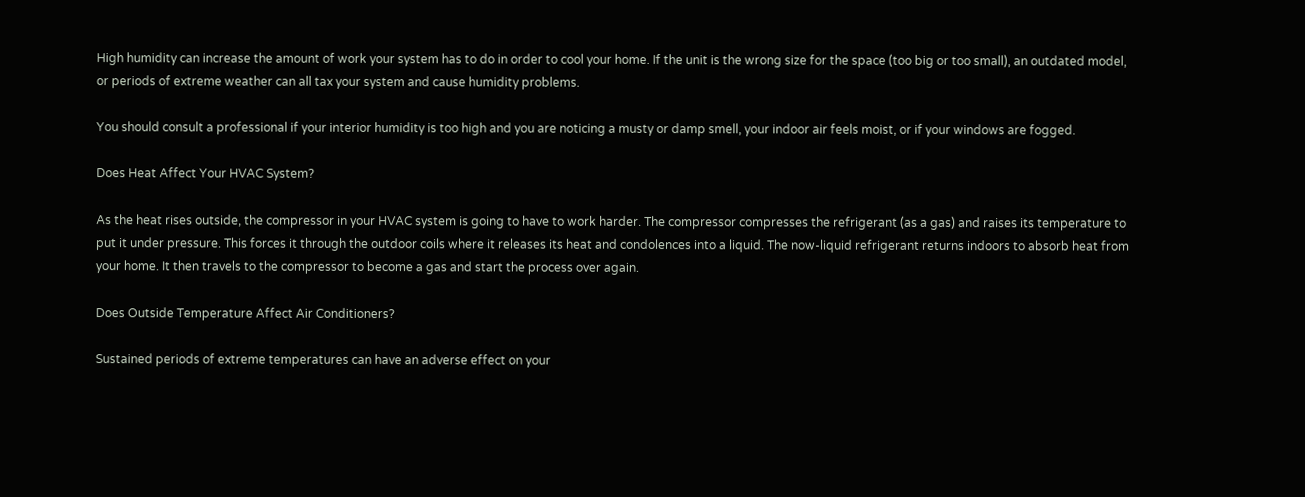High humidity can increase the amount of work your system has to do in order to cool your home. If the unit is the wrong size for the space (too big or too small), an outdated model, or periods of extreme weather can all tax your system and cause humidity problems.

You should consult a professional if your interior humidity is too high and you are noticing a musty or damp smell, your indoor air feels moist, or if your windows are fogged.

Does Heat Affect Your HVAC System?

As the heat rises outside, the compressor in your HVAC system is going to have to work harder. The compressor compresses the refrigerant (as a gas) and raises its temperature to put it under pressure. This forces it through the outdoor coils where it releases its heat and condolences into a liquid. The now-liquid refrigerant returns indoors to absorb heat from your home. It then travels to the compressor to become a gas and start the process over again.

Does Outside Temperature Affect Air Conditioners?

Sustained periods of extreme temperatures can have an adverse effect on your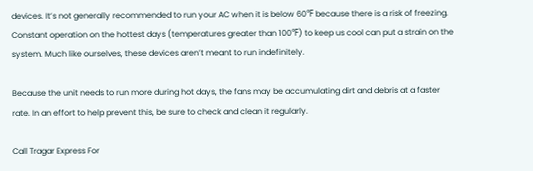devices. It’s not generally recommended to run your AC when it is below 60℉ because there is a risk of freezing. Constant operation on the hottest days (temperatures greater than 100℉) to keep us cool can put a strain on the system. Much like ourselves, these devices aren’t meant to run indefinitely.

Because the unit needs to run more during hot days, the fans may be accumulating dirt and debris at a faster rate. In an effort to help prevent this, be sure to check and clean it regularly.

Call Tragar Express For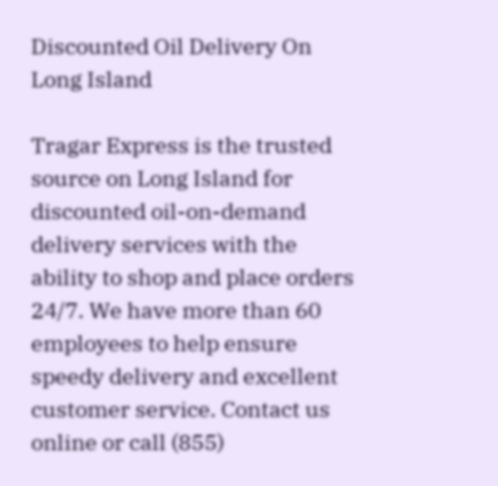Discounted Oil Delivery On Long Island

Tragar Express is the trusted source on Long Island for discounted oil-on-demand delivery services with the ability to shop and place orders 24/7. We have more than 60 employees to help ensure speedy delivery and excellent customer service. Contact us online or call (855)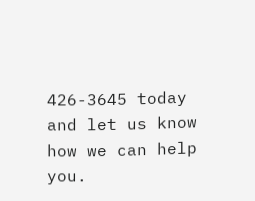426-3645 today and let us know how we can help you.